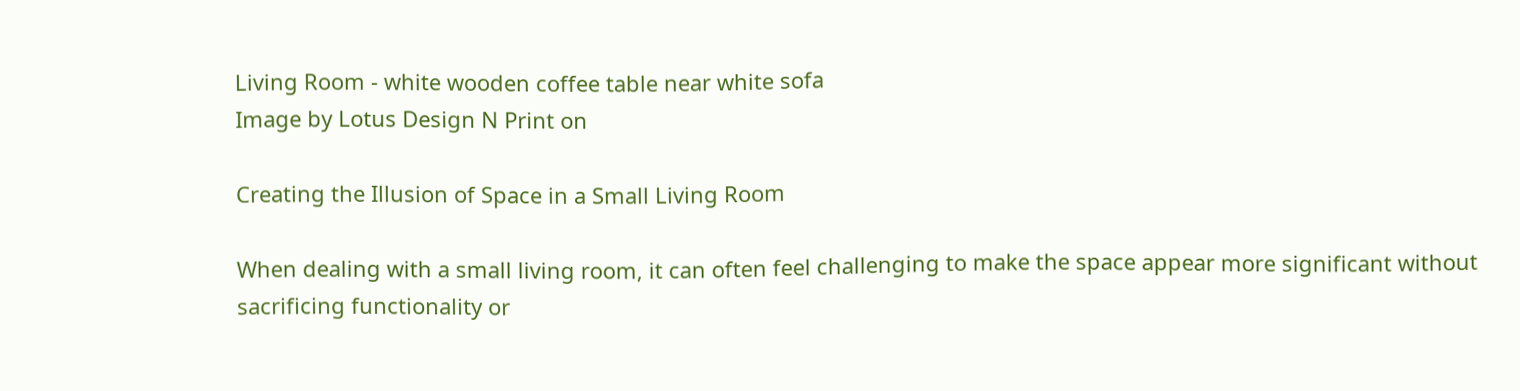Living Room - white wooden coffee table near white sofa
Image by Lotus Design N Print on

Creating the Illusion of Space in a Small Living Room

When dealing with a small living room, it can often feel challenging to make the space appear more significant without sacrificing functionality or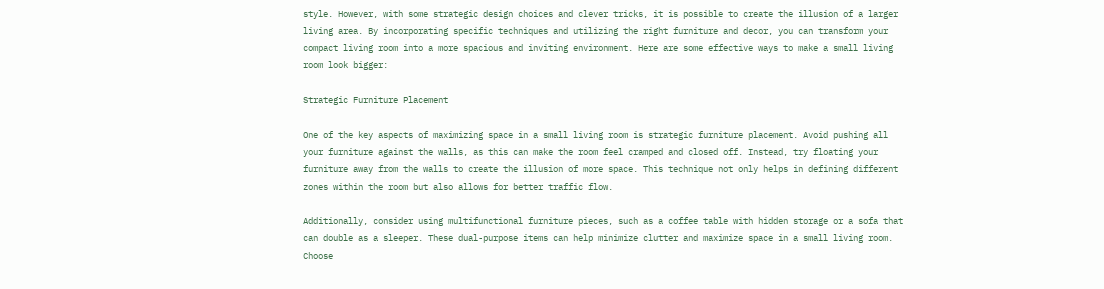style. However, with some strategic design choices and clever tricks, it is possible to create the illusion of a larger living area. By incorporating specific techniques and utilizing the right furniture and decor, you can transform your compact living room into a more spacious and inviting environment. Here are some effective ways to make a small living room look bigger:

Strategic Furniture Placement

One of the key aspects of maximizing space in a small living room is strategic furniture placement. Avoid pushing all your furniture against the walls, as this can make the room feel cramped and closed off. Instead, try floating your furniture away from the walls to create the illusion of more space. This technique not only helps in defining different zones within the room but also allows for better traffic flow.

Additionally, consider using multifunctional furniture pieces, such as a coffee table with hidden storage or a sofa that can double as a sleeper. These dual-purpose items can help minimize clutter and maximize space in a small living room. Choose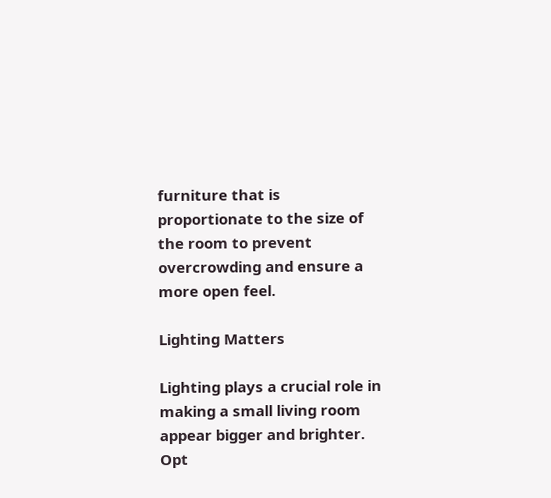furniture that is proportionate to the size of the room to prevent overcrowding and ensure a more open feel.

Lighting Matters

Lighting plays a crucial role in making a small living room appear bigger and brighter. Opt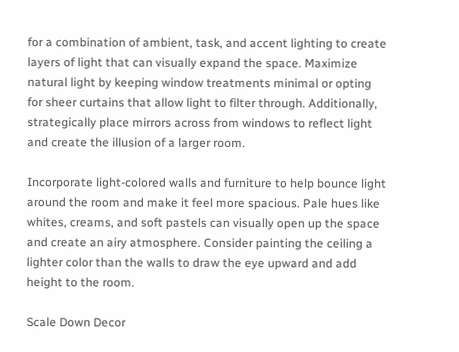for a combination of ambient, task, and accent lighting to create layers of light that can visually expand the space. Maximize natural light by keeping window treatments minimal or opting for sheer curtains that allow light to filter through. Additionally, strategically place mirrors across from windows to reflect light and create the illusion of a larger room.

Incorporate light-colored walls and furniture to help bounce light around the room and make it feel more spacious. Pale hues like whites, creams, and soft pastels can visually open up the space and create an airy atmosphere. Consider painting the ceiling a lighter color than the walls to draw the eye upward and add height to the room.

Scale Down Decor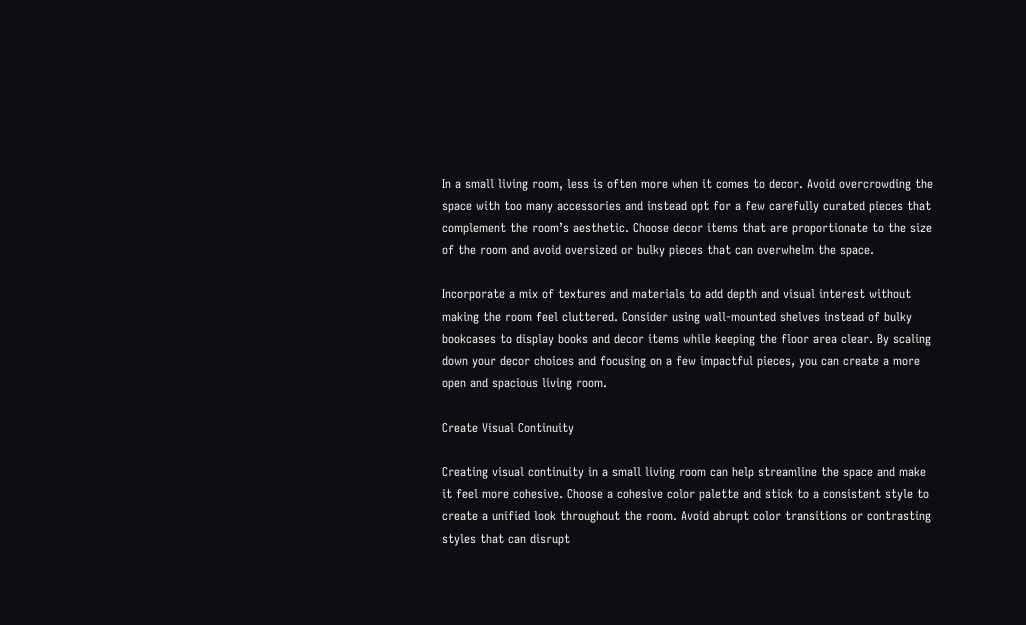In a small living room, less is often more when it comes to decor. Avoid overcrowding the space with too many accessories and instead opt for a few carefully curated pieces that complement the room’s aesthetic. Choose decor items that are proportionate to the size of the room and avoid oversized or bulky pieces that can overwhelm the space.

Incorporate a mix of textures and materials to add depth and visual interest without making the room feel cluttered. Consider using wall-mounted shelves instead of bulky bookcases to display books and decor items while keeping the floor area clear. By scaling down your decor choices and focusing on a few impactful pieces, you can create a more open and spacious living room.

Create Visual Continuity

Creating visual continuity in a small living room can help streamline the space and make it feel more cohesive. Choose a cohesive color palette and stick to a consistent style to create a unified look throughout the room. Avoid abrupt color transitions or contrasting styles that can disrupt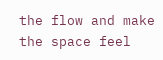the flow and make the space feel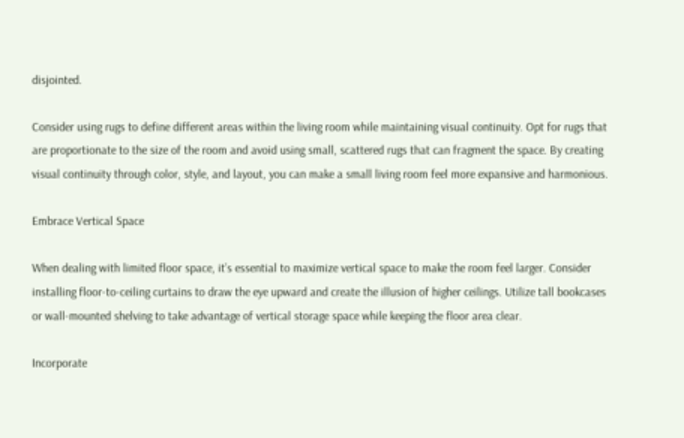disjointed.

Consider using rugs to define different areas within the living room while maintaining visual continuity. Opt for rugs that are proportionate to the size of the room and avoid using small, scattered rugs that can fragment the space. By creating visual continuity through color, style, and layout, you can make a small living room feel more expansive and harmonious.

Embrace Vertical Space

When dealing with limited floor space, it’s essential to maximize vertical space to make the room feel larger. Consider installing floor-to-ceiling curtains to draw the eye upward and create the illusion of higher ceilings. Utilize tall bookcases or wall-mounted shelving to take advantage of vertical storage space while keeping the floor area clear.

Incorporate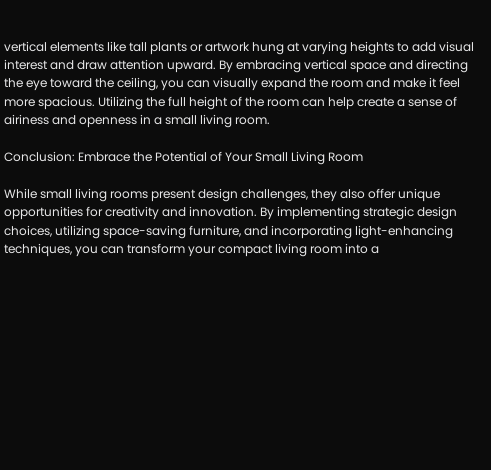vertical elements like tall plants or artwork hung at varying heights to add visual interest and draw attention upward. By embracing vertical space and directing the eye toward the ceiling, you can visually expand the room and make it feel more spacious. Utilizing the full height of the room can help create a sense of airiness and openness in a small living room.

Conclusion: Embrace the Potential of Your Small Living Room

While small living rooms present design challenges, they also offer unique opportunities for creativity and innovation. By implementing strategic design choices, utilizing space-saving furniture, and incorporating light-enhancing techniques, you can transform your compact living room into a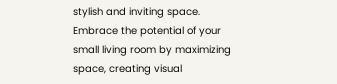stylish and inviting space. Embrace the potential of your small living room by maximizing space, creating visual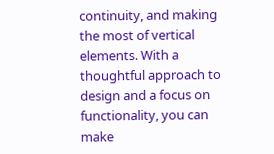continuity, and making the most of vertical elements. With a thoughtful approach to design and a focus on functionality, you can make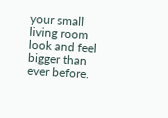your small living room look and feel bigger than ever before.